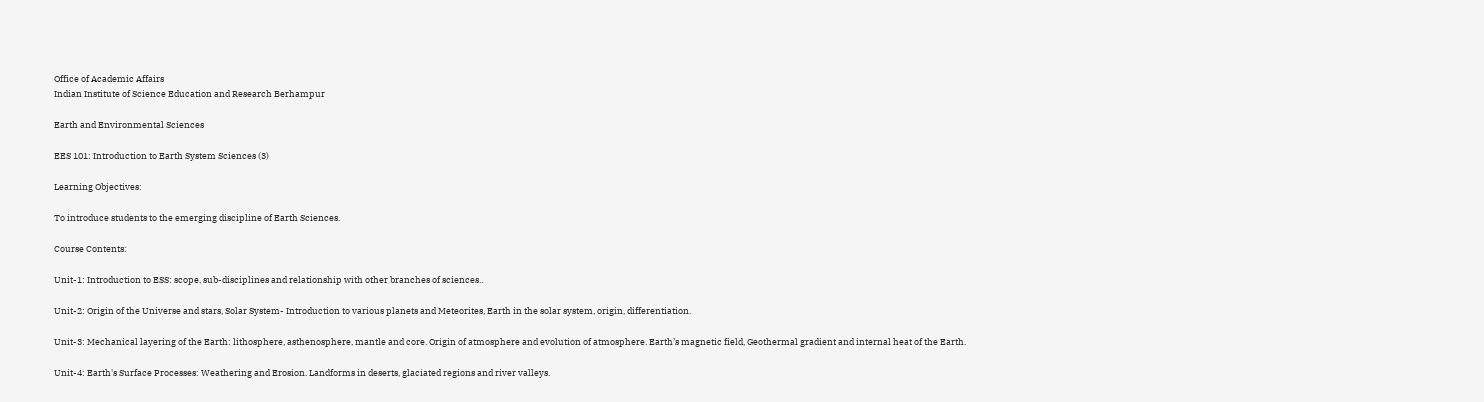Office of Academic Affairs
Indian Institute of Science Education and Research Berhampur

Earth and Environmental Sciences

EES 101: Introduction to Earth System Sciences (3)

Learning Objectives:

To introduce students to the emerging discipline of Earth Sciences.

Course Contents:

Unit-1: Introduction to ESS: scope, sub-disciplines and relationship with other branches of sciences..

Unit-2: Origin of the Universe and stars, Solar System- Introduction to various planets and Meteorites, Earth in the solar system, origin, differentiation.

Unit-3: Mechanical layering of the Earth: lithosphere, asthenosphere, mantle and core. Origin of atmosphere and evolution of atmosphere. Earth’s magnetic field, Geothermal gradient and internal heat of the Earth.

Unit-4: Earth's Surface Processes: Weathering and Erosion. Landforms in deserts, glaciated regions and river valleys.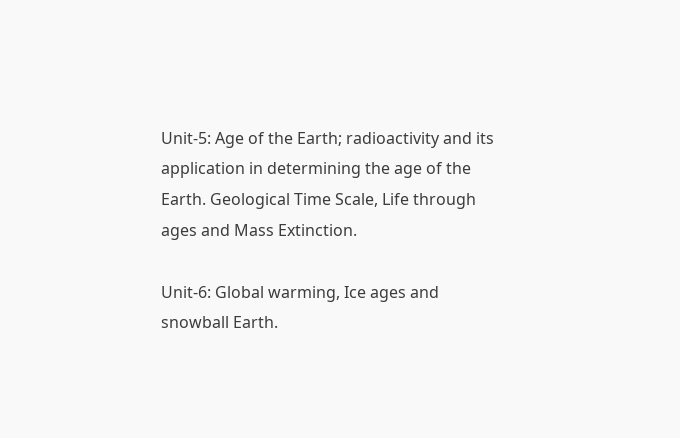Unit-5: Age of the Earth; radioactivity and its application in determining the age of the Earth. Geological Time Scale, Life through ages and Mass Extinction.

Unit-6: Global warming, Ice ages and snowball Earth.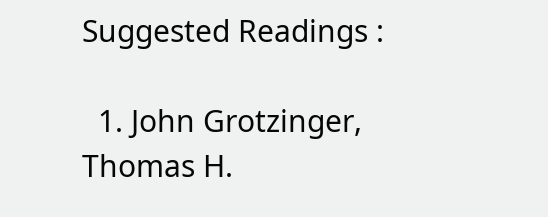Suggested Readings :

  1. John Grotzinger, Thomas H.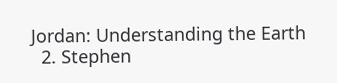Jordan: Understanding the Earth
  2. Stephen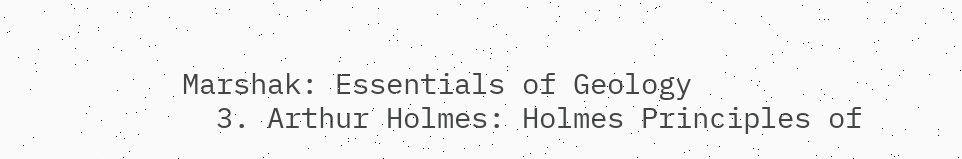Marshak: Essentials of Geology
  3. Arthur Holmes: Holmes Principles of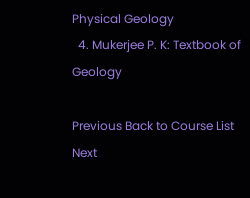Physical Geology
  4. Mukerjee P. K: Textbook of Geology

Previous Back to Course List Next